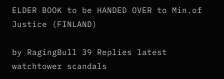ELDER BOOK to be HANDED OVER to Min.of Justice (FINLAND)

by RagingBull 39 Replies latest watchtower scandals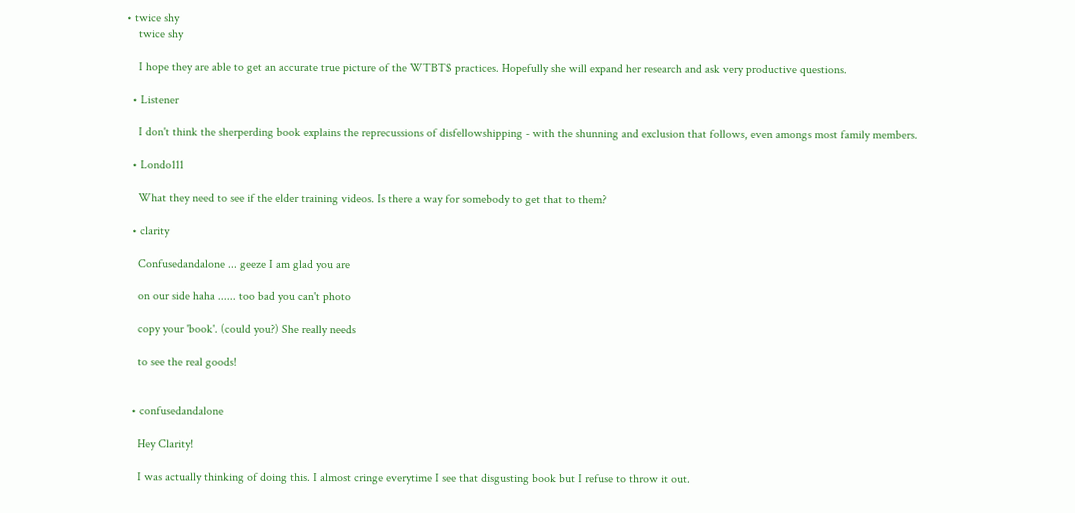• twice shy
    twice shy

    I hope they are able to get an accurate true picture of the WTBT$ practices. Hopefully she will expand her research and ask very productive questions.

  • Listener

    I don't think the sherperding book explains the reprecussions of disfellowshipping - with the shunning and exclusion that follows, even amongs most family members.

  • Londo111

    What they need to see if the elder training videos. Is there a way for somebody to get that to them?

  • clarity

    Confusedandalone ... geeze I am glad you are

    on our side haha ...... too bad you can't photo

    copy your 'book'. (could you?) She really needs

    to see the real goods!


  • confusedandalone

    Hey Clarity!

    I was actually thinking of doing this. I almost cringe everytime I see that disgusting book but I refuse to throw it out.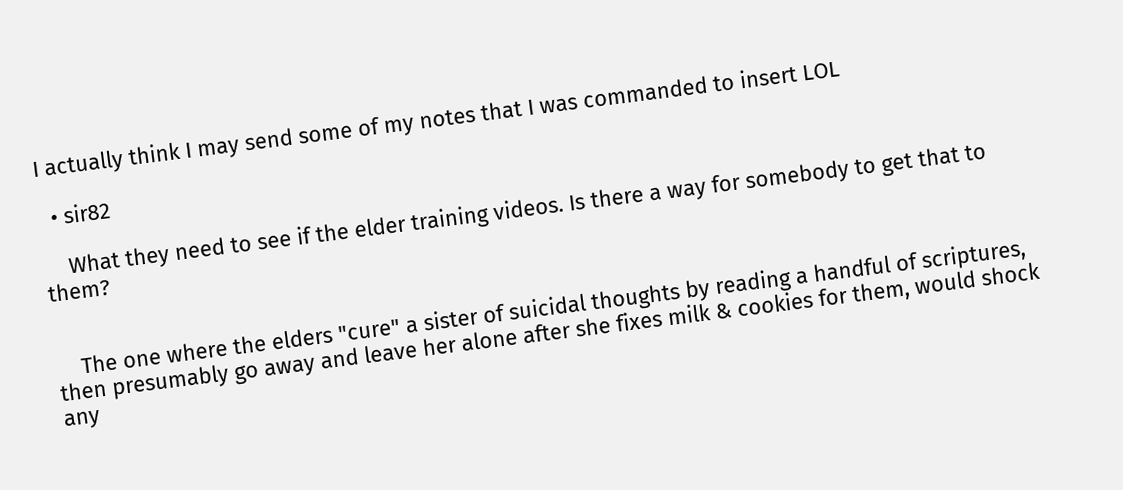I actually think I may send some of my notes that I was commanded to insert LOL

  • sir82

    What they need to see if the elder training videos. Is there a way for somebody to get that to them?


    The one where the elders "cure" a sister of suicidal thoughts by reading a handful of scriptures, then presumably go away and leave her alone after she fixes milk & cookies for them, would shock any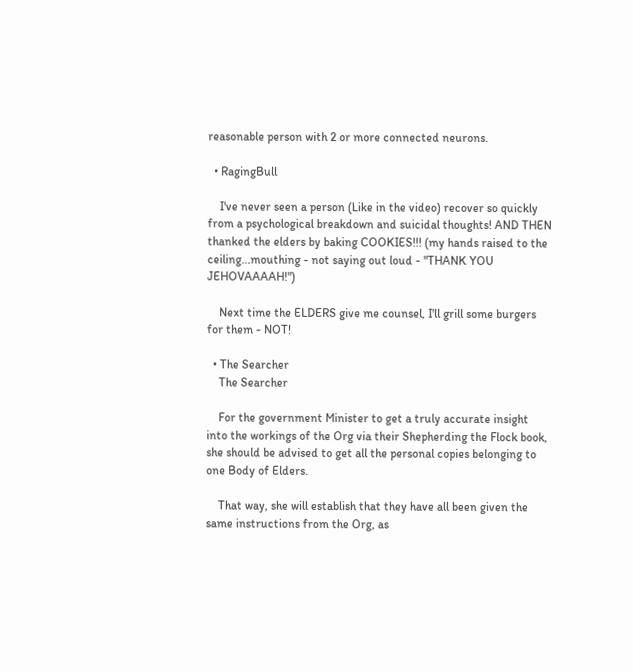reasonable person with 2 or more connected neurons.

  • RagingBull

    I've never seen a person (Like in the video) recover so quickly from a psychological breakdown and suicidal thoughts! AND THEN thanked the elders by baking COOKIES!!! (my hands raised to the ceiling...mouthing - not saying out loud - "THANK YOU JEHOVAAAAH!")

    Next time the ELDERS give me counsel, I'll grill some burgers for them - NOT!

  • The Searcher
    The Searcher

    For the government Minister to get a truly accurate insight into the workings of the Org via their Shepherding the Flock book, she should be advised to get all the personal copies belonging to one Body of Elders.

    That way, she will establish that they have all been given the same instructions from the Org, as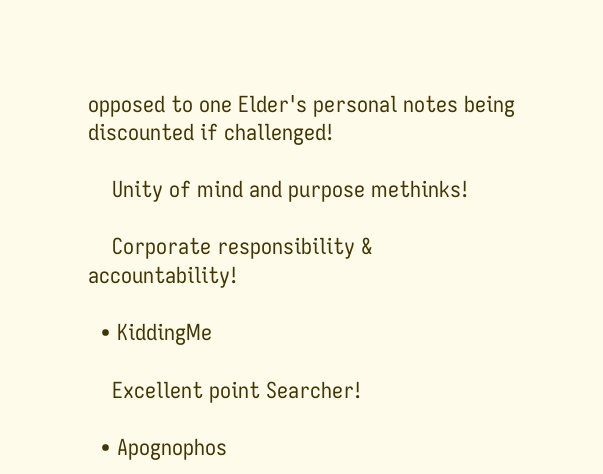opposed to one Elder's personal notes being discounted if challenged!

    Unity of mind and purpose methinks!

    Corporate responsibility & accountability!

  • KiddingMe

    Excellent point Searcher!

  • Apognophos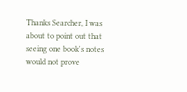Thanks Searcher, I was about to point out that seeing one book's notes would not prove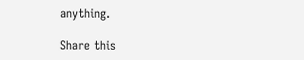anything.

Share this